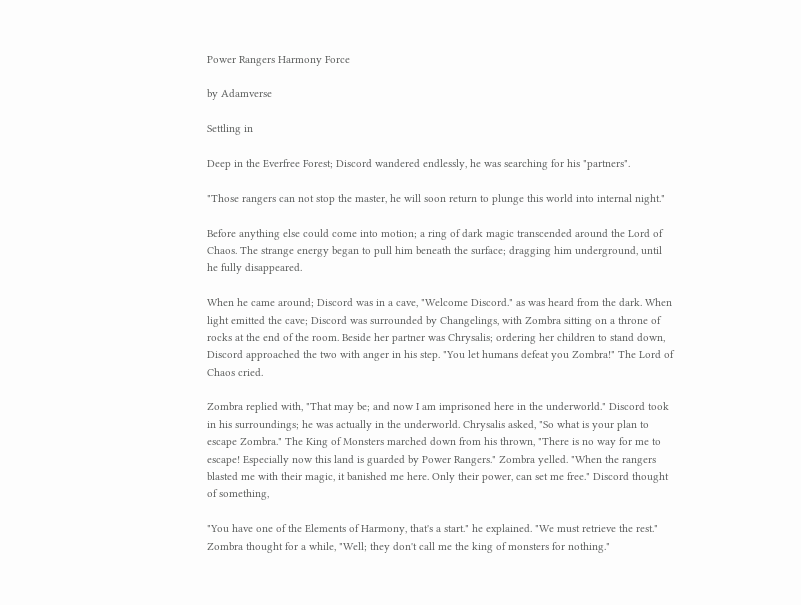Power Rangers Harmony Force

by Adamverse

Settling in

Deep in the Everfree Forest; Discord wandered endlessly, he was searching for his "partners".

"Those rangers can not stop the master, he will soon return to plunge this world into internal night."

Before anything else could come into motion; a ring of dark magic transcended around the Lord of Chaos. The strange energy began to pull him beneath the surface; dragging him underground, until he fully disappeared.

When he came around; Discord was in a cave, "Welcome Discord." as was heard from the dark. When light emitted the cave; Discord was surrounded by Changelings, with Zombra sitting on a throne of rocks at the end of the room. Beside her partner was Chrysalis; ordering her children to stand down, Discord approached the two with anger in his step. "You let humans defeat you Zombra!" The Lord of Chaos cried.

Zombra replied with, "That may be; and now I am imprisoned here in the underworld." Discord took in his surroundings; he was actually in the underworld. Chrysalis asked, "So what is your plan to escape Zombra." The King of Monsters marched down from his thrown, "There is no way for me to escape! Especially now this land is guarded by Power Rangers." Zombra yelled. "When the rangers blasted me with their magic, it banished me here. Only their power, can set me free." Discord thought of something,

"You have one of the Elements of Harmony, that's a start." he explained. "We must retrieve the rest." Zombra thought for a while, "Well; they don't call me the king of monsters for nothing."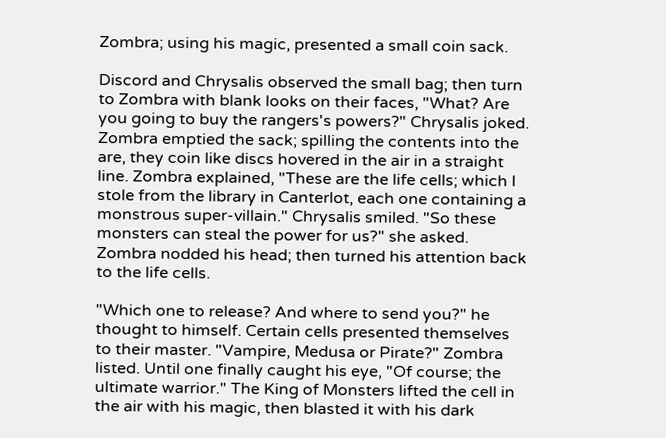Zombra; using his magic, presented a small coin sack.

Discord and Chrysalis observed the small bag; then turn to Zombra with blank looks on their faces, "What? Are you going to buy the rangers's powers?" Chrysalis joked. Zombra emptied the sack; spilling the contents into the are, they coin like discs hovered in the air in a straight line. Zombra explained, "These are the life cells; which I stole from the library in Canterlot, each one containing a monstrous super-villain." Chrysalis smiled. "So these monsters can steal the power for us?" she asked. Zombra nodded his head; then turned his attention back to the life cells.

"Which one to release? And where to send you?" he thought to himself. Certain cells presented themselves to their master. "Vampire, Medusa or Pirate?" Zombra listed. Until one finally caught his eye, "Of course; the ultimate warrior." The King of Monsters lifted the cell in the air with his magic, then blasted it with his dark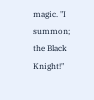magic. "I summon; the Black Knight!"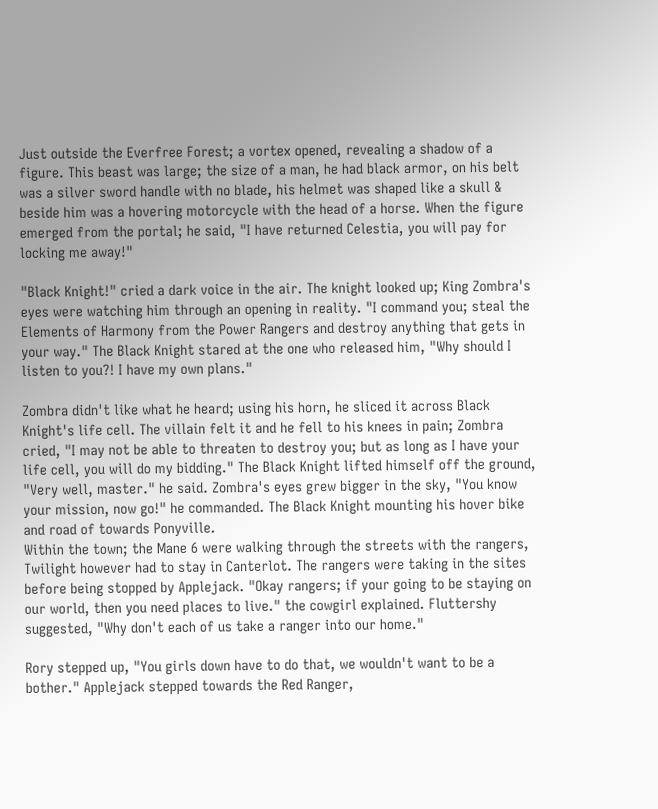Just outside the Everfree Forest; a vortex opened, revealing a shadow of a figure. This beast was large; the size of a man, he had black armor, on his belt was a silver sword handle with no blade, his helmet was shaped like a skull & beside him was a hovering motorcycle with the head of a horse. When the figure emerged from the portal; he said, "I have returned Celestia, you will pay for locking me away!"

"Black Knight!" cried a dark voice in the air. The knight looked up; King Zombra's eyes were watching him through an opening in reality. "I command you; steal the Elements of Harmony from the Power Rangers and destroy anything that gets in your way." The Black Knight stared at the one who released him, "Why should I listen to you?! I have my own plans."

Zombra didn't like what he heard; using his horn, he sliced it across Black Knight's life cell. The villain felt it and he fell to his knees in pain; Zombra cried, "I may not be able to threaten to destroy you; but as long as I have your life cell, you will do my bidding." The Black Knight lifted himself off the ground, "Very well, master." he said. Zombra's eyes grew bigger in the sky, "You know your mission, now go!" he commanded. The Black Knight mounting his hover bike and road of towards Ponyville.
Within the town; the Mane 6 were walking through the streets with the rangers, Twilight however had to stay in Canterlot. The rangers were taking in the sites before being stopped by Applejack. "Okay rangers; if your going to be staying on our world, then you need places to live." the cowgirl explained. Fluttershy suggested, "Why don't each of us take a ranger into our home."

Rory stepped up, "You girls down have to do that, we wouldn't want to be a bother." Applejack stepped towards the Red Ranger,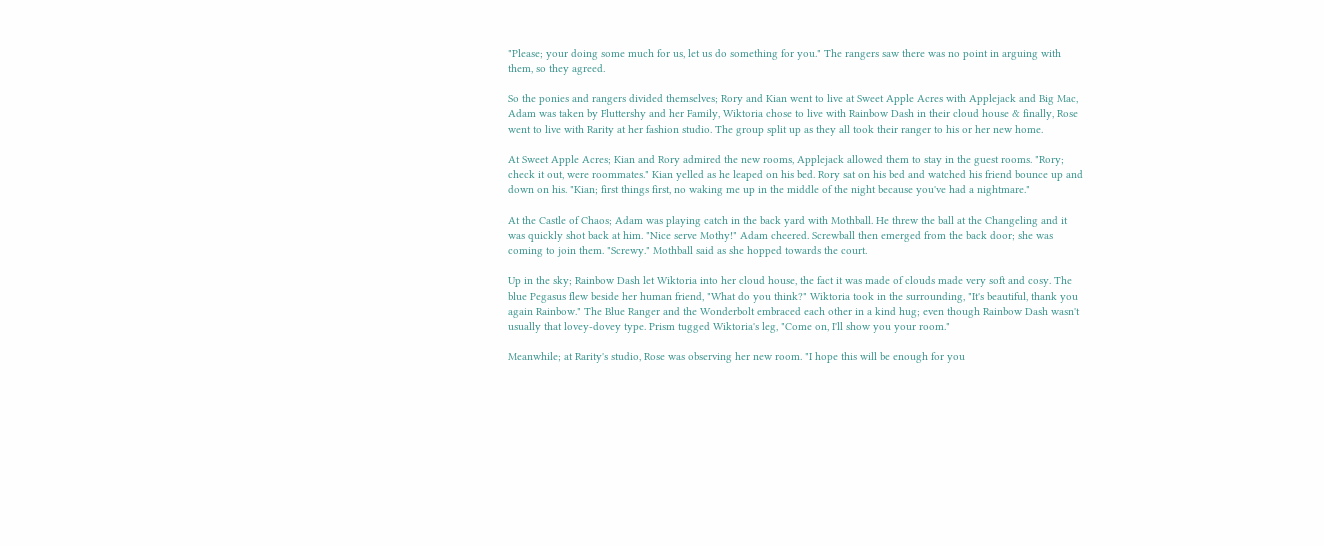"Please; your doing some much for us, let us do something for you." The rangers saw there was no point in arguing with them, so they agreed.

So the ponies and rangers divided themselves; Rory and Kian went to live at Sweet Apple Acres with Applejack and Big Mac, Adam was taken by Fluttershy and her Family, Wiktoria chose to live with Rainbow Dash in their cloud house & finally, Rose went to live with Rarity at her fashion studio. The group split up as they all took their ranger to his or her new home.

At Sweet Apple Acres; Kian and Rory admired the new rooms, Applejack allowed them to stay in the guest rooms. "Rory; check it out, were roommates." Kian yelled as he leaped on his bed. Rory sat on his bed and watched his friend bounce up and down on his. "Kian; first things first, no waking me up in the middle of the night because you've had a nightmare."

At the Castle of Chaos; Adam was playing catch in the back yard with Mothball. He threw the ball at the Changeling and it was quickly shot back at him. "Nice serve Mothy!" Adam cheered. Screwball then emerged from the back door; she was coming to join them. "Screwy." Mothball said as she hopped towards the court.

Up in the sky; Rainbow Dash let Wiktoria into her cloud house, the fact it was made of clouds made very soft and cosy. The blue Pegasus flew beside her human friend, "What do you think?" Wiktoria took in the surrounding, "It's beautiful, thank you again Rainbow." The Blue Ranger and the Wonderbolt embraced each other in a kind hug; even though Rainbow Dash wasn't usually that lovey-dovey type. Prism tugged Wiktoria's leg, "Come on, I'll show you your room."

Meanwhile; at Rarity's studio, Rose was observing her new room. "I hope this will be enough for you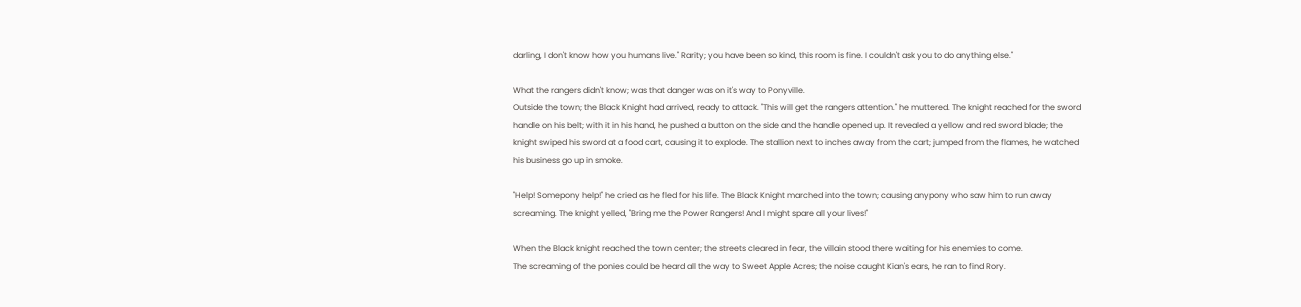darling, I don't know how you humans live." Rarity; you have been so kind, this room is fine. I couldn't ask you to do anything else."

What the rangers didn't know; was that danger was on it's way to Ponyville.
Outside the town; the Black Knight had arrived, ready to attack. "This will get the rangers attention." he muttered. The knight reached for the sword handle on his belt; with it in his hand, he pushed a button on the side and the handle opened up. It revealed a yellow and red sword blade; the knight swiped his sword at a food cart, causing it to explode. The stallion next to inches away from the cart; jumped from the flames, he watched his business go up in smoke.

"Help! Somepony help!" he cried as he fled for his life. The Black Knight marched into the town; causing anypony who saw him to run away screaming. The knight yelled, "Bring me the Power Rangers! And I might spare all your lives!"

When the Black knight reached the town center; the streets cleared in fear, the villain stood there waiting for his enemies to come.
The screaming of the ponies could be heard all the way to Sweet Apple Acres; the noise caught Kian's ears, he ran to find Rory.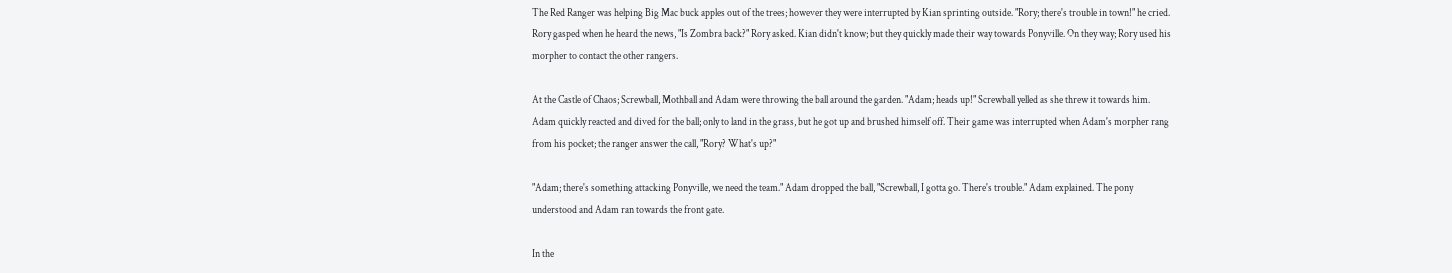The Red Ranger was helping Big Mac buck apples out of the trees; however they were interrupted by Kian sprinting outside. "Rory; there's trouble in town!" he cried. Rory gasped when he heard the news, "Is Zombra back?" Rory asked. Kian didn't know; but they quickly made their way towards Ponyville. On they way; Rory used his morpher to contact the other rangers.

At the Castle of Chaos; Screwball, Mothball and Adam were throwing the ball around the garden. "Adam; heads up!" Screwball yelled as she threw it towards him. Adam quickly reacted and dived for the ball; only to land in the grass, but he got up and brushed himself off. Their game was interrupted when Adam's morpher rang from his pocket; the ranger answer the call, "Rory? What's up?"

"Adam; there's something attacking Ponyville, we need the team." Adam dropped the ball, "Screwball, I gotta go. There's trouble." Adam explained. The pony understood and Adam ran towards the front gate.

In the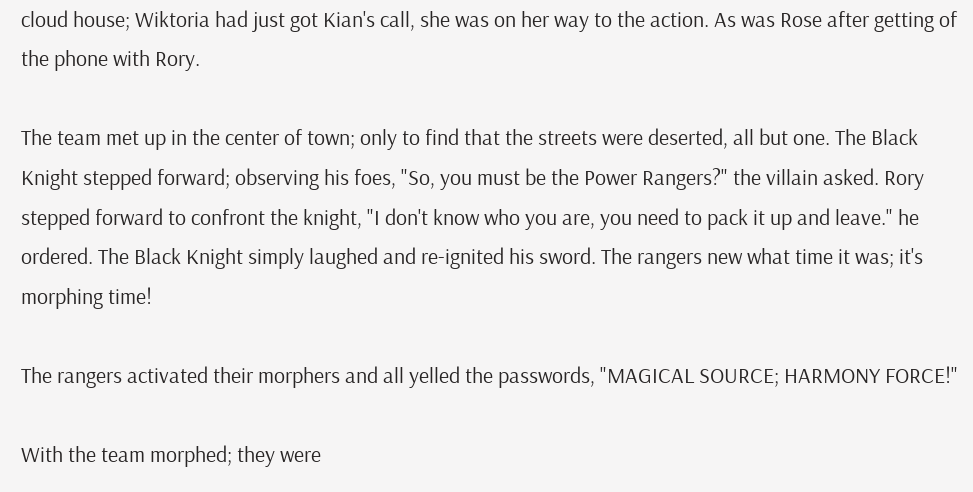cloud house; Wiktoria had just got Kian's call, she was on her way to the action. As was Rose after getting of the phone with Rory.

The team met up in the center of town; only to find that the streets were deserted, all but one. The Black Knight stepped forward; observing his foes, "So, you must be the Power Rangers?" the villain asked. Rory stepped forward to confront the knight, "I don't know who you are, you need to pack it up and leave." he ordered. The Black Knight simply laughed and re-ignited his sword. The rangers new what time it was; it's morphing time!

The rangers activated their morphers and all yelled the passwords, "MAGICAL SOURCE; HARMONY FORCE!"

With the team morphed; they were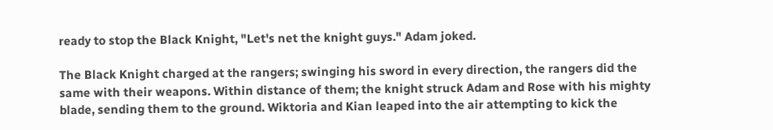ready to stop the Black Knight, "Let's net the knight guys." Adam joked.

The Black Knight charged at the rangers; swinging his sword in every direction, the rangers did the same with their weapons. Within distance of them; the knight struck Adam and Rose with his mighty blade, sending them to the ground. Wiktoria and Kian leaped into the air attempting to kick the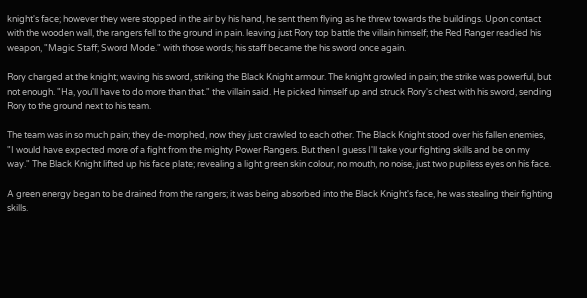knight's face; however they were stopped in the air by his hand, he sent them flying as he threw towards the buildings. Upon contact with the wooden wall, the rangers fell to the ground in pain. leaving just Rory top battle the villain himself; the Red Ranger readied his weapon, "Magic Staff; Sword Mode." with those words; his staff became the his sword once again.

Rory charged at the knight; waving his sword, striking the Black Knight armour. The knight growled in pain; the strike was powerful, but not enough. "Ha, you'll have to do more than that." the villain said. He picked himself up and struck Rory's chest with his sword, sending Rory to the ground next to his team.

The team was in so much pain; they de-morphed, now they just crawled to each other. The Black Knight stood over his fallen enemies, "I would have expected more of a fight from the mighty Power Rangers. But then I guess I'll take your fighting skills and be on my way." The Black Knight lifted up his face plate; revealing a light green skin colour, no mouth, no noise, just two pupiless eyes on his face.

A green energy began to be drained from the rangers; it was being absorbed into the Black Knight's face, he was stealing their fighting skills.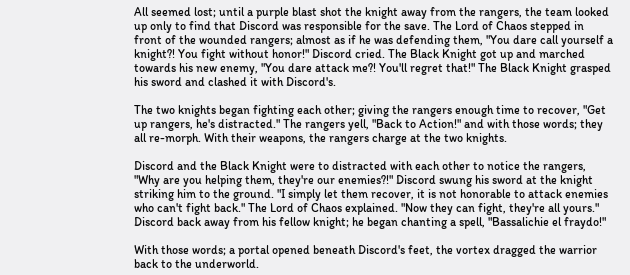All seemed lost; until a purple blast shot the knight away from the rangers, the team looked up only to find that Discord was responsible for the save. The Lord of Chaos stepped in front of the wounded rangers; almost as if he was defending them, "You dare call yourself a knight?! You fight without honor!" Discord cried. The Black Knight got up and marched towards his new enemy, "You dare attack me?! You'll regret that!" The Black Knight grasped his sword and clashed it with Discord's.

The two knights began fighting each other; giving the rangers enough time to recover, "Get up rangers, he's distracted." The rangers yell, "Back to Action!" and with those words; they all re-morph. With their weapons, the rangers charge at the two knights.

Discord and the Black Knight were to distracted with each other to notice the rangers, "Why are you helping them, they're our enemies?!" Discord swung his sword at the knight striking him to the ground. "I simply let them recover, it is not honorable to attack enemies who can't fight back." The Lord of Chaos explained. "Now they can fight, they're all yours." Discord back away from his fellow knight; he began chanting a spell, "Bassalichie el fraydo!"

With those words; a portal opened beneath Discord's feet, the vortex dragged the warrior back to the underworld.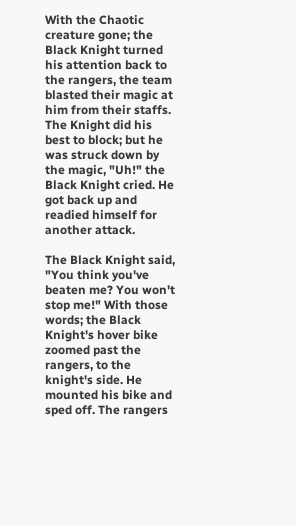With the Chaotic creature gone; the Black Knight turned his attention back to the rangers, the team blasted their magic at him from their staffs. The Knight did his best to block; but he was struck down by the magic, "Uh!" the Black Knight cried. He got back up and readied himself for another attack.

The Black Knight said, "You think you've beaten me? You won't stop me!" With those words; the Black Knight's hover bike zoomed past the rangers, to the knight's side. He mounted his bike and sped off. The rangers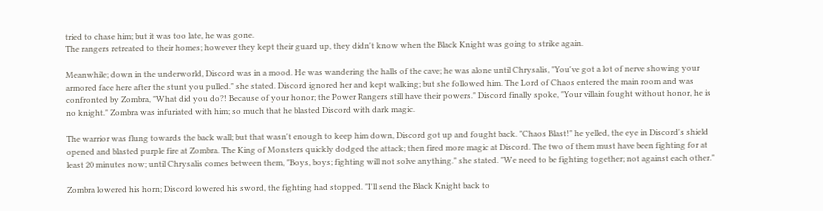tried to chase him; but it was too late, he was gone.
The rangers retreated to their homes; however they kept their guard up, they didn't know when the Black Knight was going to strike again.

Meanwhile; down in the underworld, Discord was in a mood. He was wandering the halls of the cave; he was alone until Chrysalis, "You've got a lot of nerve showing your armored face here after the stunt you pulled." she stated. Discord ignored her and kept walking; but she followed him. The Lord of Chaos entered the main room and was confronted by Zombra, "What did you do?! Because of your honor; the Power Rangers still have their powers." Discord finally spoke, "Your villain fought without honor, he is no knight." Zombra was infuriated with him; so much that he blasted Discord with dark magic.

The warrior was flung towards the back wall; but that wasn't enough to keep him down, Discord got up and fought back. "Chaos Blast!" he yelled, the eye in Discord's shield opened and blasted purple fire at Zombra. The King of Monsters quickly dodged the attack; then fired more magic at Discord. The two of them must have been fighting for at least 20 minutes now; until Chrysalis comes between them, "Boys, boys; fighting will not solve anything." she stated. "We need to be fighting together; not against each other."

Zombra lowered his horn; Discord lowered his sword, the fighting had stopped. "I'll send the Black Knight back to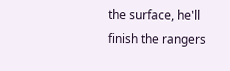the surface, he'll finish the rangers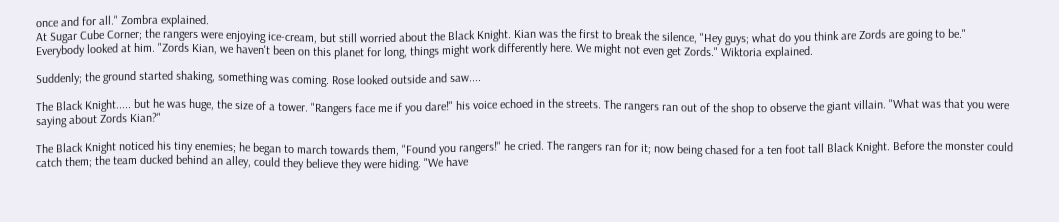once and for all." Zombra explained.
At Sugar Cube Corner; the rangers were enjoying ice-cream, but still worried about the Black Knight. Kian was the first to break the silence, "Hey guys; what do you think are Zords are going to be." Everybody looked at him. "Zords Kian, we haven't been on this planet for long, things might work differently here. We might not even get Zords." Wiktoria explained.

Suddenly; the ground started shaking, something was coming. Rose looked outside and saw....

The Black Knight..... but he was huge, the size of a tower. "Rangers face me if you dare!" his voice echoed in the streets. The rangers ran out of the shop to observe the giant villain. "What was that you were saying about Zords Kian?"

The Black Knight noticed his tiny enemies; he began to march towards them, "Found you rangers!" he cried. The rangers ran for it; now being chased for a ten foot tall Black Knight. Before the monster could catch them; the team ducked behind an alley, could they believe they were hiding. "We have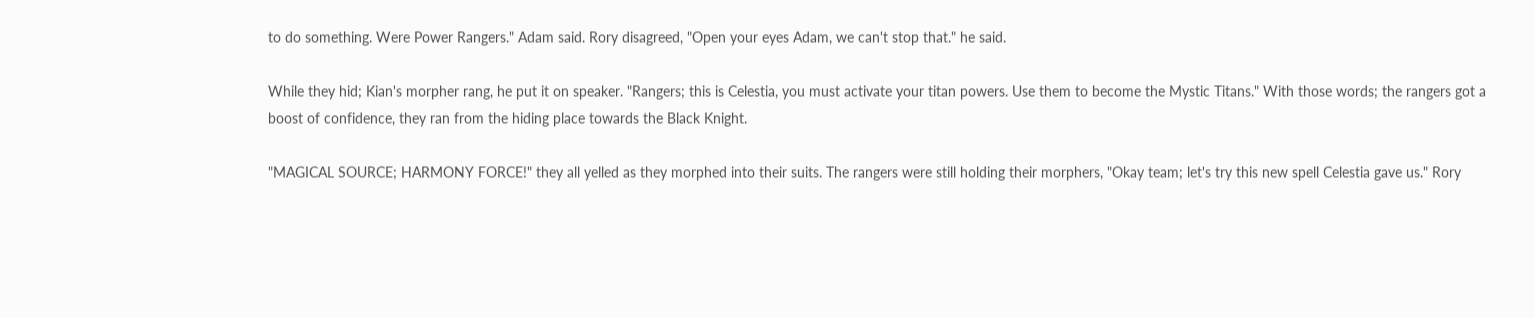to do something. Were Power Rangers." Adam said. Rory disagreed, "Open your eyes Adam, we can't stop that." he said.

While they hid; Kian's morpher rang, he put it on speaker. "Rangers; this is Celestia, you must activate your titan powers. Use them to become the Mystic Titans." With those words; the rangers got a boost of confidence, they ran from the hiding place towards the Black Knight.

"MAGICAL SOURCE; HARMONY FORCE!" they all yelled as they morphed into their suits. The rangers were still holding their morphers, "Okay team; let's try this new spell Celestia gave us." Rory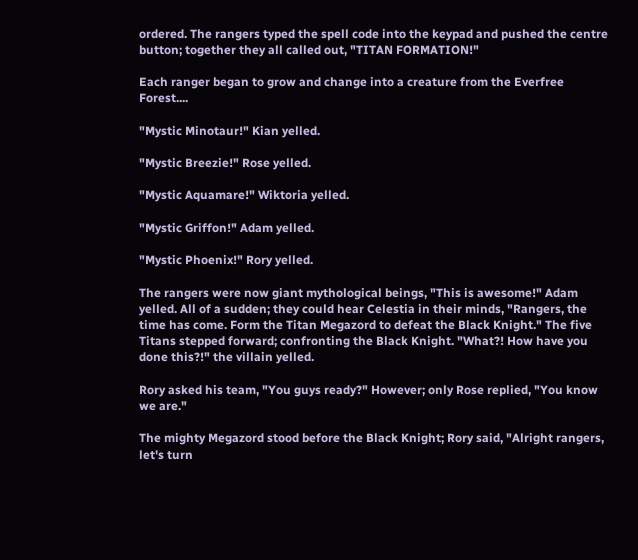ordered. The rangers typed the spell code into the keypad and pushed the centre button; together they all called out, "TITAN FORMATION!"

Each ranger began to grow and change into a creature from the Everfree Forest....

"Mystic Minotaur!" Kian yelled.

"Mystic Breezie!" Rose yelled.

"Mystic Aquamare!" Wiktoria yelled.

"Mystic Griffon!" Adam yelled.

"Mystic Phoenix!" Rory yelled.

The rangers were now giant mythological beings, "This is awesome!" Adam yelled. All of a sudden; they could hear Celestia in their minds, "Rangers, the time has come. Form the Titan Megazord to defeat the Black Knight." The five Titans stepped forward; confronting the Black Knight. "What?! How have you done this?!" the villain yelled.

Rory asked his team, "You guys ready?" However; only Rose replied, "You know we are."

The mighty Megazord stood before the Black Knight; Rory said, "Alright rangers, let's turn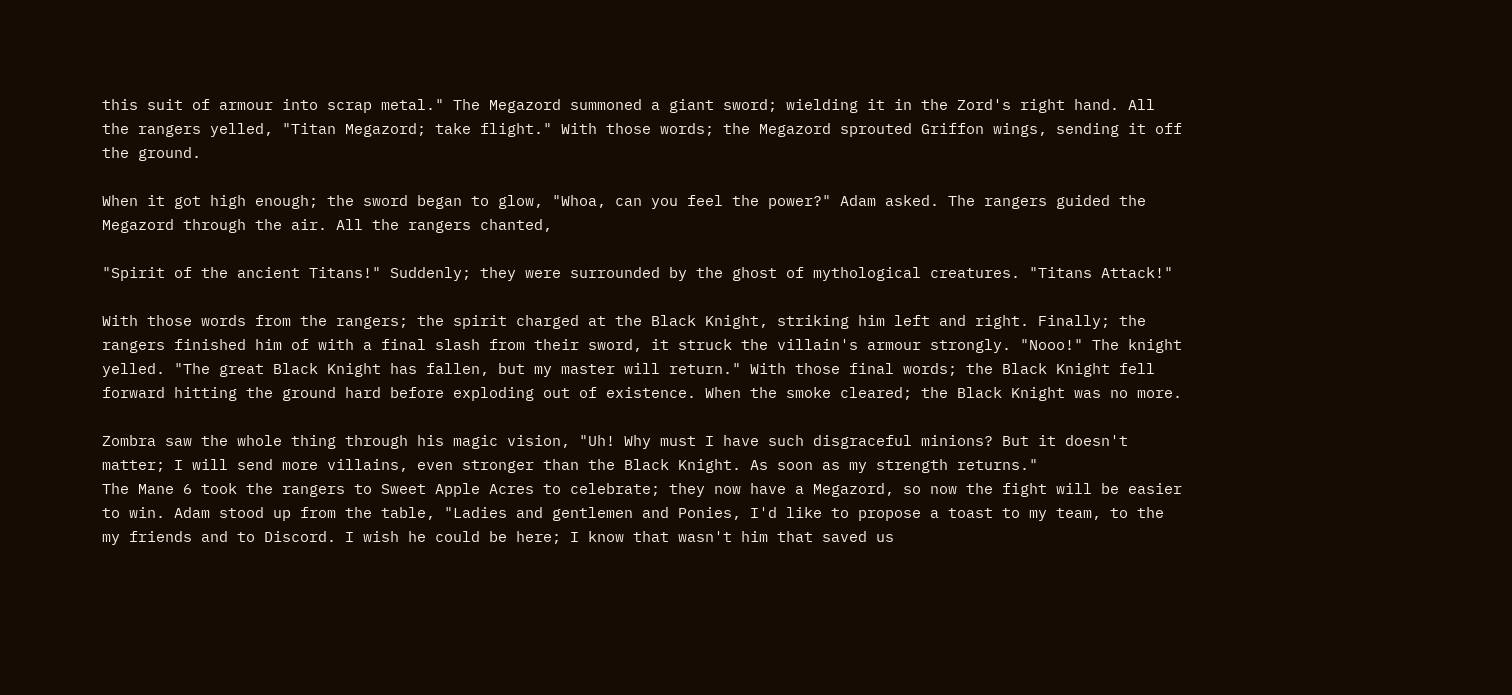this suit of armour into scrap metal." The Megazord summoned a giant sword; wielding it in the Zord's right hand. All the rangers yelled, "Titan Megazord; take flight." With those words; the Megazord sprouted Griffon wings, sending it off the ground.

When it got high enough; the sword began to glow, "Whoa, can you feel the power?" Adam asked. The rangers guided the Megazord through the air. All the rangers chanted,

"Spirit of the ancient Titans!" Suddenly; they were surrounded by the ghost of mythological creatures. "Titans Attack!"

With those words from the rangers; the spirit charged at the Black Knight, striking him left and right. Finally; the rangers finished him of with a final slash from their sword, it struck the villain's armour strongly. "Nooo!" The knight yelled. "The great Black Knight has fallen, but my master will return." With those final words; the Black Knight fell forward hitting the ground hard before exploding out of existence. When the smoke cleared; the Black Knight was no more.

Zombra saw the whole thing through his magic vision, "Uh! Why must I have such disgraceful minions? But it doesn't matter; I will send more villains, even stronger than the Black Knight. As soon as my strength returns."
The Mane 6 took the rangers to Sweet Apple Acres to celebrate; they now have a Megazord, so now the fight will be easier to win. Adam stood up from the table, "Ladies and gentlemen and Ponies, I'd like to propose a toast to my team, to the my friends and to Discord. I wish he could be here; I know that wasn't him that saved us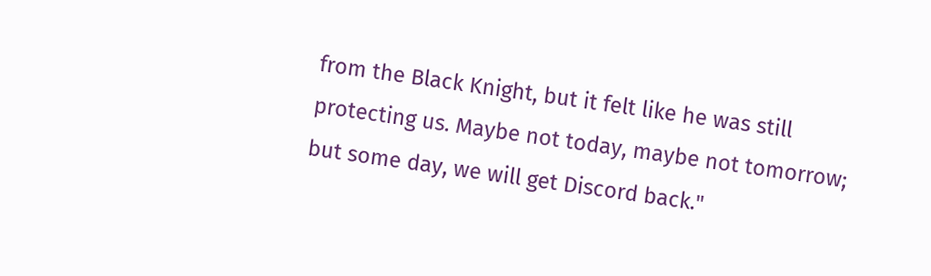from the Black Knight, but it felt like he was still protecting us. Maybe not today, maybe not tomorrow; but some day, we will get Discord back."